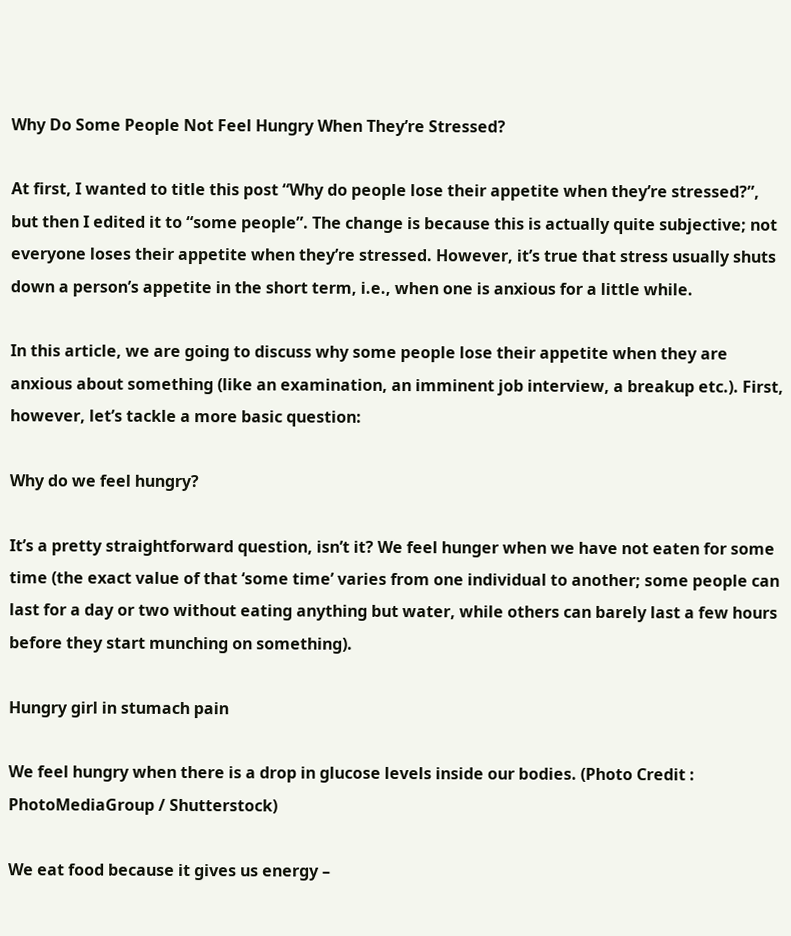Why Do Some People Not Feel Hungry When They’re Stressed?

At first, I wanted to title this post “Why do people lose their appetite when they’re stressed?”, but then I edited it to “some people”. The change is because this is actually quite subjective; not everyone loses their appetite when they’re stressed. However, it’s true that stress usually shuts down a person’s appetite in the short term, i.e., when one is anxious for a little while.

In this article, we are going to discuss why some people lose their appetite when they are anxious about something (like an examination, an imminent job interview, a breakup etc.). First, however, let’s tackle a more basic question:

Why do we feel hungry?

It’s a pretty straightforward question, isn’t it? We feel hunger when we have not eaten for some time (the exact value of that ‘some time’ varies from one individual to another; some people can last for a day or two without eating anything but water, while others can barely last a few hours before they start munching on something).

Hungry girl in stumach pain

We feel hungry when there is a drop in glucose levels inside our bodies. (Photo Credit : PhotoMediaGroup / Shutterstock)

We eat food because it gives us energy –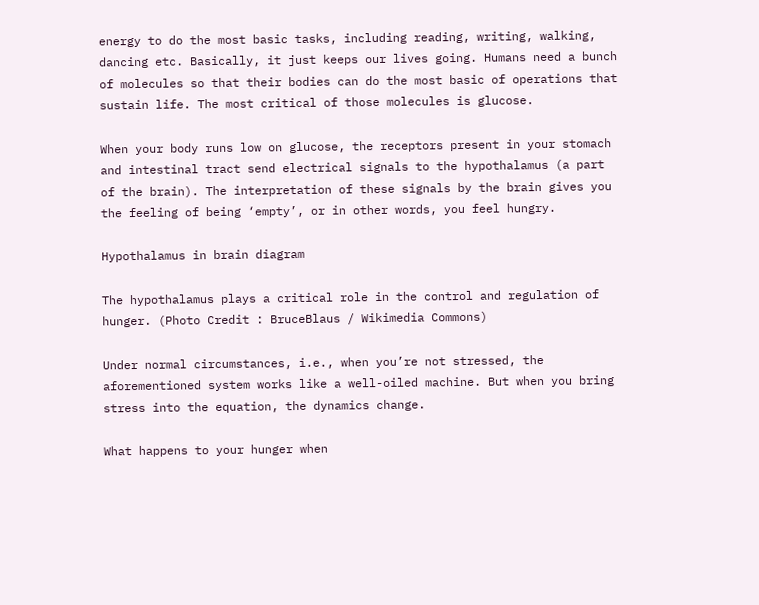energy to do the most basic tasks, including reading, writing, walking, dancing etc. Basically, it just keeps our lives going. Humans need a bunch of molecules so that their bodies can do the most basic of operations that sustain life. The most critical of those molecules is glucose.

When your body runs low on glucose, the receptors present in your stomach and intestinal tract send electrical signals to the hypothalamus (a part of the brain). The interpretation of these signals by the brain gives you the feeling of being ‘empty’, or in other words, you feel hungry.

Hypothalamus in brain diagram

The hypothalamus plays a critical role in the control and regulation of hunger. (Photo Credit : BruceBlaus / Wikimedia Commons)

Under normal circumstances, i.e., when you’re not stressed, the aforementioned system works like a well-oiled machine. But when you bring stress into the equation, the dynamics change.

What happens to your hunger when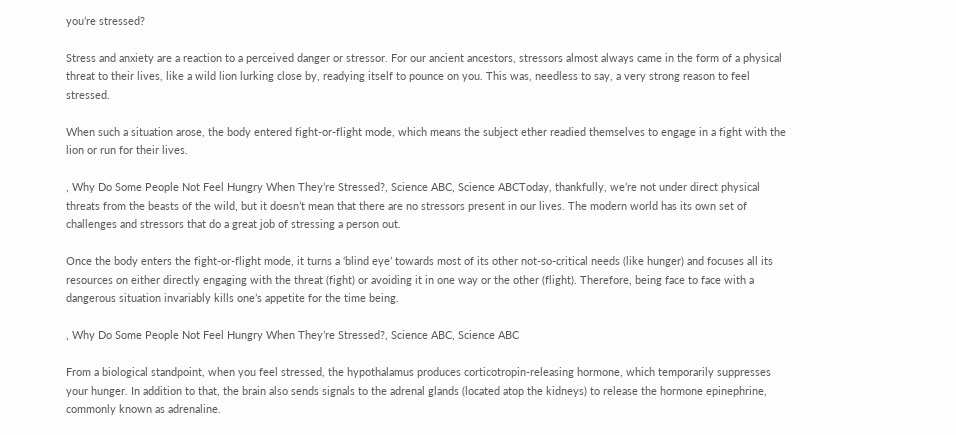you’re stressed?

Stress and anxiety are a reaction to a perceived danger or stressor. For our ancient ancestors, stressors almost always came in the form of a physical threat to their lives, like a wild lion lurking close by, readying itself to pounce on you. This was, needless to say, a very strong reason to feel stressed.

When such a situation arose, the body entered fight-or-flight mode, which means the subject ether readied themselves to engage in a fight with the lion or run for their lives.

, Why Do Some People Not Feel Hungry When They’re Stressed?, Science ABC, Science ABCToday, thankfully, we’re not under direct physical threats from the beasts of the wild, but it doesn’t mean that there are no stressors present in our lives. The modern world has its own set of challenges and stressors that do a great job of stressing a person out.

Once the body enters the fight-or-flight mode, it turns a ‘blind eye’ towards most of its other not-so-critical needs (like hunger) and focuses all its resources on either directly engaging with the threat (fight) or avoiding it in one way or the other (flight). Therefore, being face to face with a dangerous situation invariably kills one’s appetite for the time being.

, Why Do Some People Not Feel Hungry When They’re Stressed?, Science ABC, Science ABC

From a biological standpoint, when you feel stressed, the hypothalamus produces corticotropin-releasing hormone, which temporarily suppresses your hunger. In addition to that, the brain also sends signals to the adrenal glands (located atop the kidneys) to release the hormone epinephrine, commonly known as adrenaline.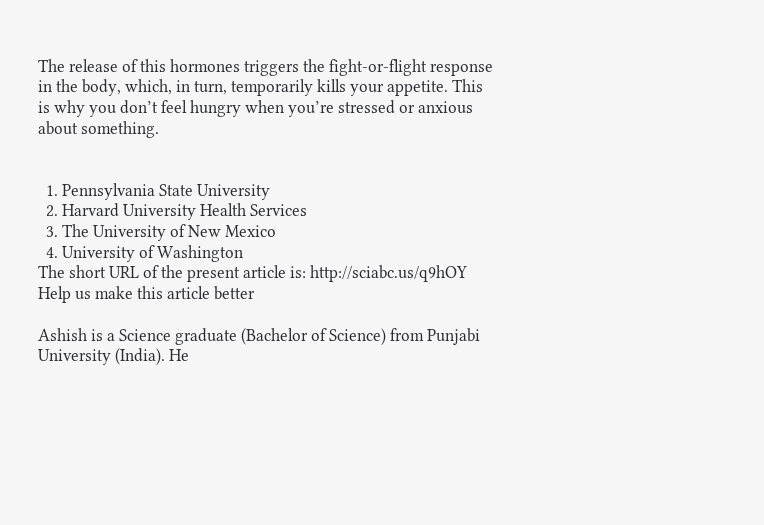The release of this hormones triggers the fight-or-flight response in the body, which, in turn, temporarily kills your appetite. This is why you don’t feel hungry when you’re stressed or anxious about something.


  1. Pennsylvania State University
  2. Harvard University Health Services
  3. The University of New Mexico
  4. University of Washington
The short URL of the present article is: http://sciabc.us/q9hOY
Help us make this article better

Ashish is a Science graduate (Bachelor of Science) from Punjabi University (India). He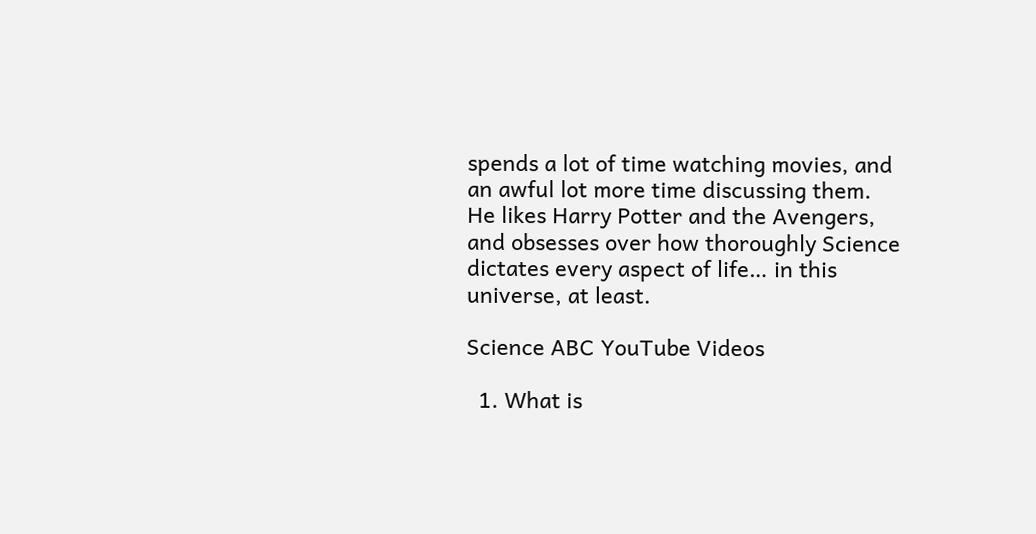spends a lot of time watching movies, and an awful lot more time discussing them. He likes Harry Potter and the Avengers, and obsesses over how thoroughly Science dictates every aspect of life… in this universe, at least.

Science ABC YouTube Videos

  1. What is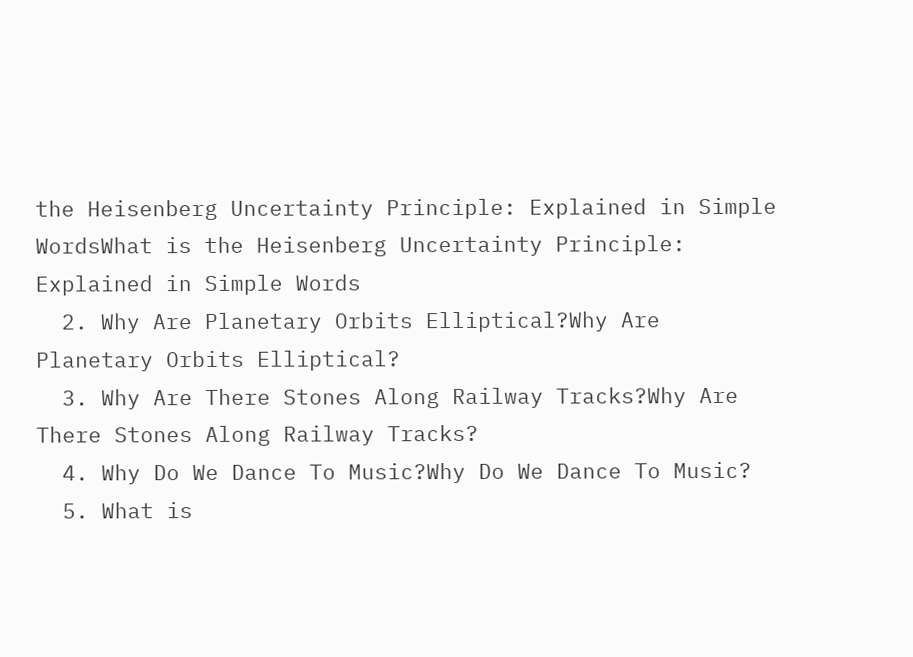the Heisenberg Uncertainty Principle: Explained in Simple WordsWhat is the Heisenberg Uncertainty Principle: Explained in Simple Words
  2. Why Are Planetary Orbits Elliptical?Why Are Planetary Orbits Elliptical?
  3. Why Are There Stones Along Railway Tracks?Why Are There Stones Along Railway Tracks?
  4. Why Do We Dance To Music?Why Do We Dance To Music?
  5. What is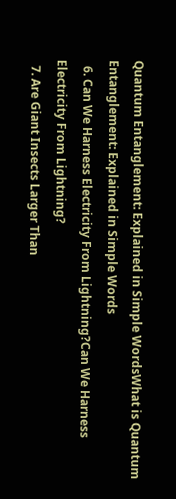Quantum Entanglement: Explained in Simple WordsWhat is Quantum Entanglement: Explained in Simple Words
  6. Can We Harness Electricity From Lightning?Can We Harness Electricity From Lightning?
  7. Are Giant Insects Larger Than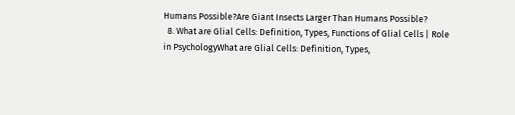Humans Possible?Are Giant Insects Larger Than Humans Possible?
  8. What are Glial Cells: Definition, Types, Functions of Glial Cells | Role in PsychologyWhat are Glial Cells: Definition, Types,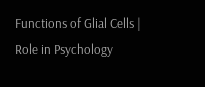Functions of Glial Cells | Role in Psychology